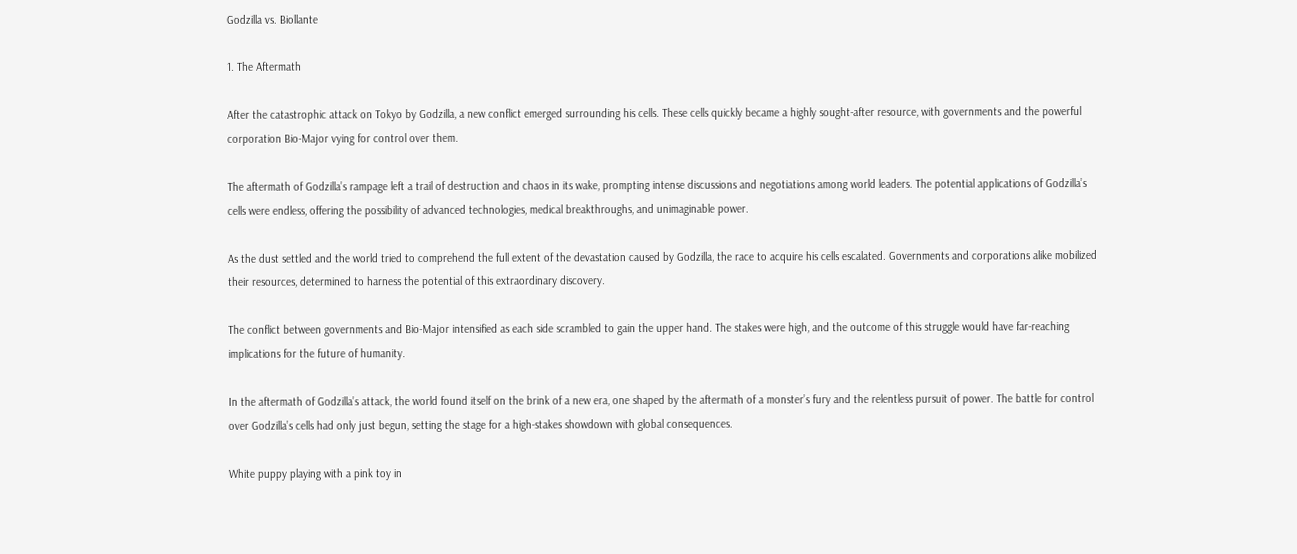Godzilla vs. Biollante

1. The Aftermath

After the catastrophic attack on Tokyo by Godzilla, a new conflict emerged surrounding his cells. These cells quickly became a highly sought-after resource, with governments and the powerful corporation Bio-Major vying for control over them.

The aftermath of Godzilla’s rampage left a trail of destruction and chaos in its wake, prompting intense discussions and negotiations among world leaders. The potential applications of Godzilla’s cells were endless, offering the possibility of advanced technologies, medical breakthroughs, and unimaginable power.

As the dust settled and the world tried to comprehend the full extent of the devastation caused by Godzilla, the race to acquire his cells escalated. Governments and corporations alike mobilized their resources, determined to harness the potential of this extraordinary discovery.

The conflict between governments and Bio-Major intensified as each side scrambled to gain the upper hand. The stakes were high, and the outcome of this struggle would have far-reaching implications for the future of humanity.

In the aftermath of Godzilla’s attack, the world found itself on the brink of a new era, one shaped by the aftermath of a monster’s fury and the relentless pursuit of power. The battle for control over Godzilla’s cells had only just begun, setting the stage for a high-stakes showdown with global consequences.

White puppy playing with a pink toy in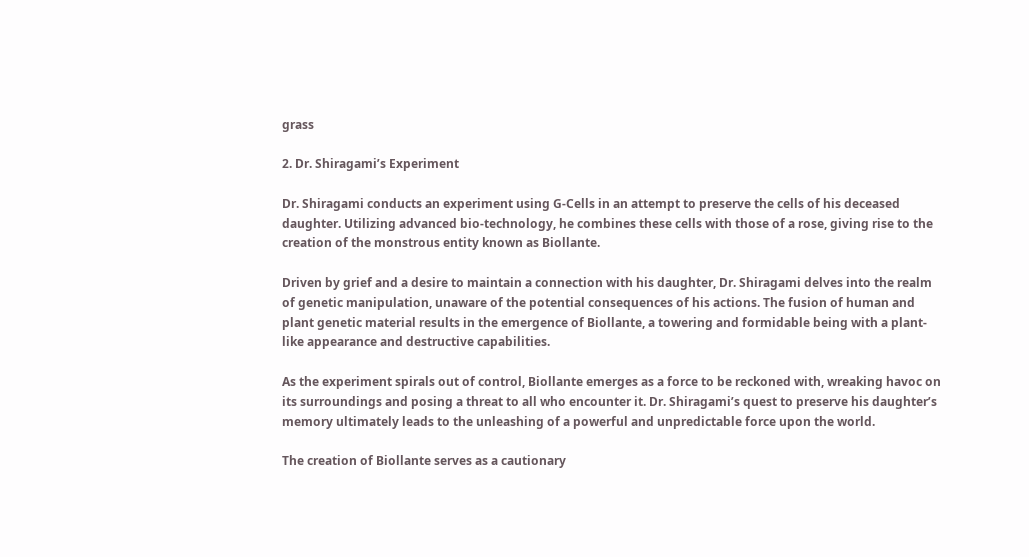grass

2. Dr. Shiragami’s Experiment

Dr. Shiragami conducts an experiment using G-Cells in an attempt to preserve the cells of his deceased daughter. Utilizing advanced bio-technology, he combines these cells with those of a rose, giving rise to the creation of the monstrous entity known as Biollante.

Driven by grief and a desire to maintain a connection with his daughter, Dr. Shiragami delves into the realm of genetic manipulation, unaware of the potential consequences of his actions. The fusion of human and plant genetic material results in the emergence of Biollante, a towering and formidable being with a plant-like appearance and destructive capabilities.

As the experiment spirals out of control, Biollante emerges as a force to be reckoned with, wreaking havoc on its surroundings and posing a threat to all who encounter it. Dr. Shiragami’s quest to preserve his daughter’s memory ultimately leads to the unleashing of a powerful and unpredictable force upon the world.

The creation of Biollante serves as a cautionary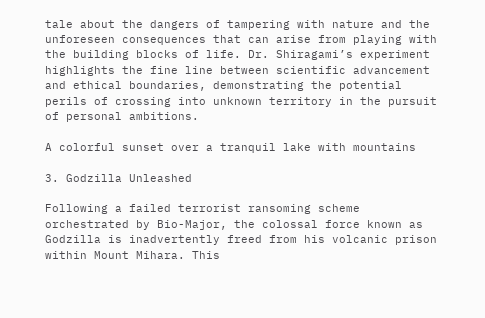tale about the dangers of tampering with nature and the unforeseen consequences that can arise from playing with the building blocks of life. Dr. Shiragami’s experiment highlights the fine line between scientific advancement and ethical boundaries, demonstrating the potential perils of crossing into unknown territory in the pursuit of personal ambitions.

A colorful sunset over a tranquil lake with mountains

3. Godzilla Unleashed

Following a failed terrorist ransoming scheme orchestrated by Bio-Major, the colossal force known as Godzilla is inadvertently freed from his volcanic prison within Mount Mihara. This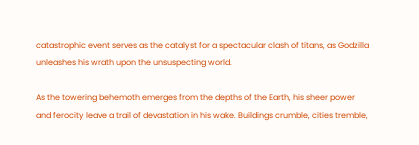catastrophic event serves as the catalyst for a spectacular clash of titans, as Godzilla unleashes his wrath upon the unsuspecting world.

As the towering behemoth emerges from the depths of the Earth, his sheer power and ferocity leave a trail of devastation in his wake. Buildings crumble, cities tremble,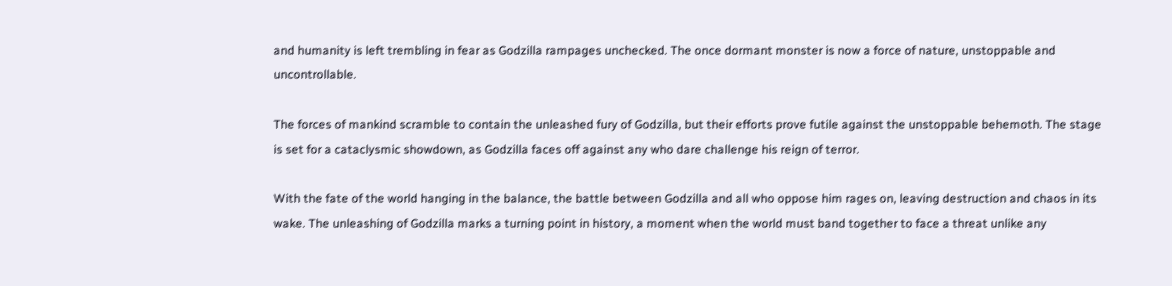and humanity is left trembling in fear as Godzilla rampages unchecked. The once dormant monster is now a force of nature, unstoppable and uncontrollable.

The forces of mankind scramble to contain the unleashed fury of Godzilla, but their efforts prove futile against the unstoppable behemoth. The stage is set for a cataclysmic showdown, as Godzilla faces off against any who dare challenge his reign of terror.

With the fate of the world hanging in the balance, the battle between Godzilla and all who oppose him rages on, leaving destruction and chaos in its wake. The unleashing of Godzilla marks a turning point in history, a moment when the world must band together to face a threat unlike any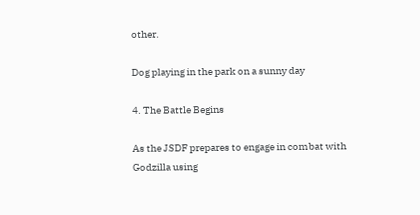other.

Dog playing in the park on a sunny day

4. The Battle Begins

As the JSDF prepares to engage in combat with Godzilla using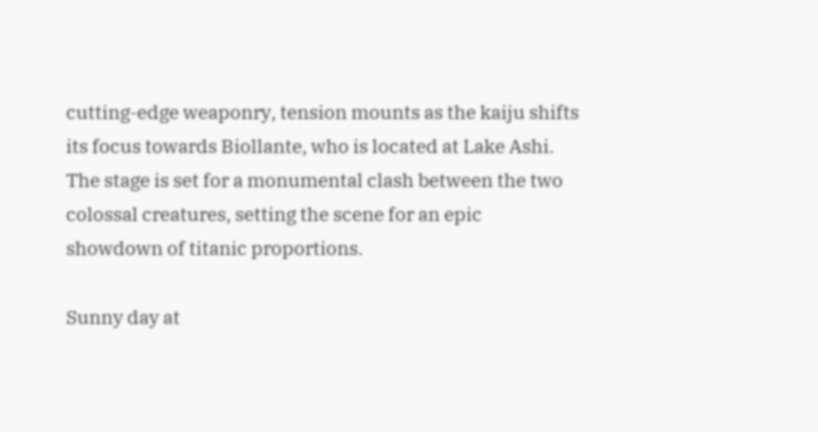cutting-edge weaponry, tension mounts as the kaiju shifts its focus towards Biollante, who is located at Lake Ashi. The stage is set for a monumental clash between the two colossal creatures, setting the scene for an epic showdown of titanic proportions.

Sunny day at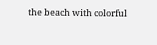the beach with colorful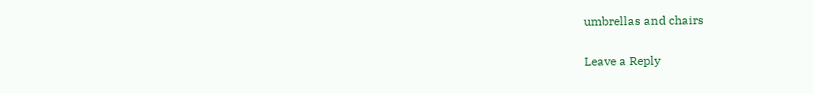umbrellas and chairs

Leave a Reply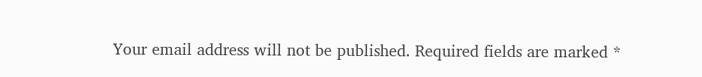Your email address will not be published. Required fields are marked *